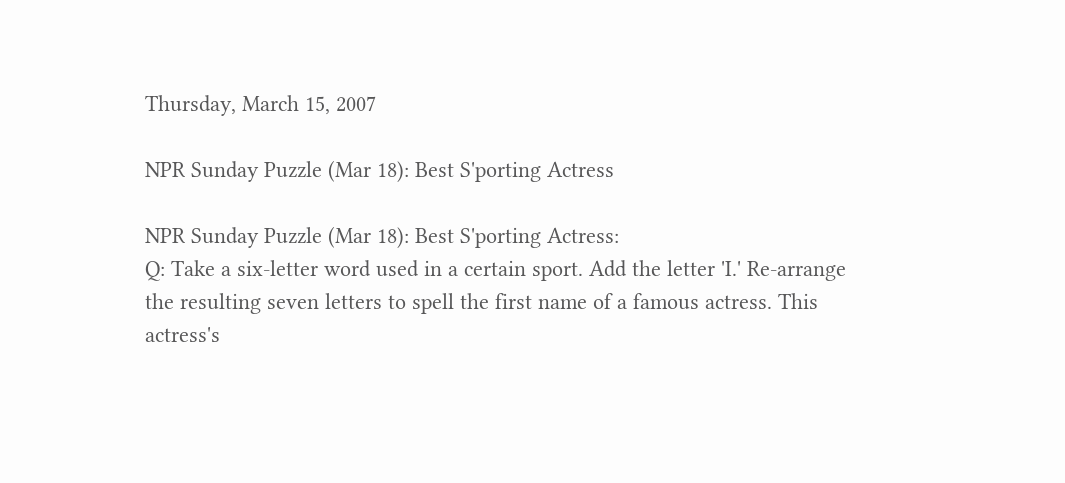Thursday, March 15, 2007

NPR Sunday Puzzle (Mar 18): Best S'porting Actress

NPR Sunday Puzzle (Mar 18): Best S'porting Actress:
Q: Take a six-letter word used in a certain sport. Add the letter 'I.' Re-arrange the resulting seven letters to spell the first name of a famous actress. This actress's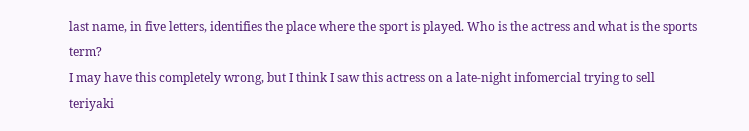last name, in five letters, identifies the place where the sport is played. Who is the actress and what is the sports term?
I may have this completely wrong, but I think I saw this actress on a late-night infomercial trying to sell teriyaki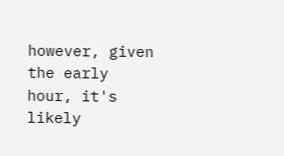however, given the early hour, it's likely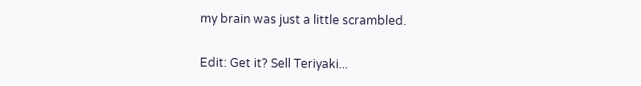my brain was just a little scrambled.

Edit: Get it? Sell Teriyaki...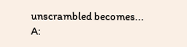unscrambled becomes...
A: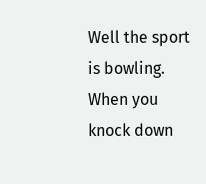Well the sport is bowling. When you knock down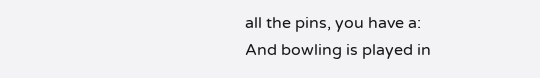all the pins, you have a:
And bowling is played in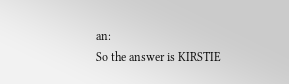an:
So the answer is KIRSTIE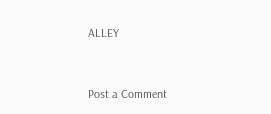ALLEY


Post a Comment